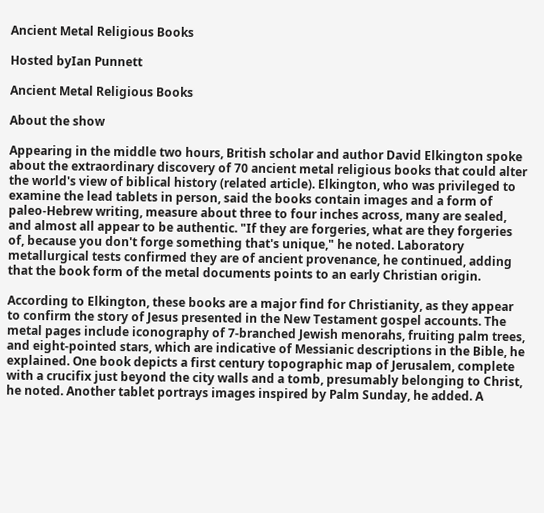Ancient Metal Religious Books

Hosted byIan Punnett

Ancient Metal Religious Books

About the show

Appearing in the middle two hours, British scholar and author David Elkington spoke about the extraordinary discovery of 70 ancient metal religious books that could alter the world's view of biblical history (related article). Elkington, who was privileged to examine the lead tablets in person, said the books contain images and a form of paleo-Hebrew writing, measure about three to four inches across, many are sealed, and almost all appear to be authentic. "If they are forgeries, what are they forgeries of, because you don't forge something that's unique," he noted. Laboratory metallurgical tests confirmed they are of ancient provenance, he continued, adding that the book form of the metal documents points to an early Christian origin.

According to Elkington, these books are a major find for Christianity, as they appear to confirm the story of Jesus presented in the New Testament gospel accounts. The metal pages include iconography of 7-branched Jewish menorahs, fruiting palm trees, and eight-pointed stars, which are indicative of Messianic descriptions in the Bible, he explained. One book depicts a first century topographic map of Jerusalem, complete with a crucifix just beyond the city walls and a tomb, presumably belonging to Christ, he noted. Another tablet portrays images inspired by Palm Sunday, he added. A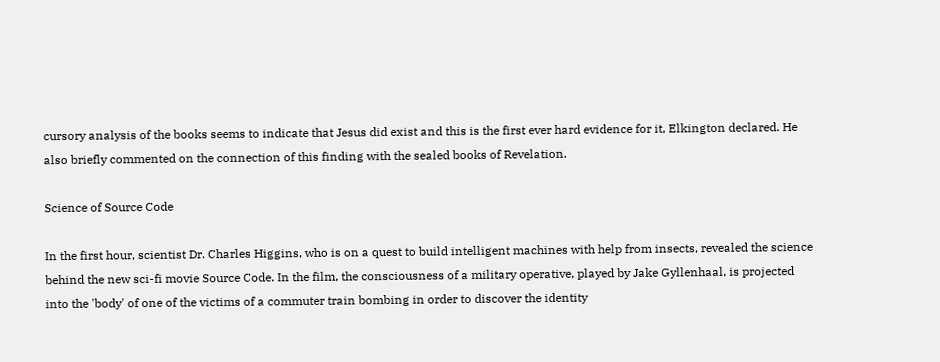cursory analysis of the books seems to indicate that Jesus did exist and this is the first ever hard evidence for it, Elkington declared. He also briefly commented on the connection of this finding with the sealed books of Revelation.

Science of Source Code

In the first hour, scientist Dr. Charles Higgins, who is on a quest to build intelligent machines with help from insects, revealed the science behind the new sci-fi movie Source Code. In the film, the consciousness of a military operative, played by Jake Gyllenhaal, is projected into the 'body' of one of the victims of a commuter train bombing in order to discover the identity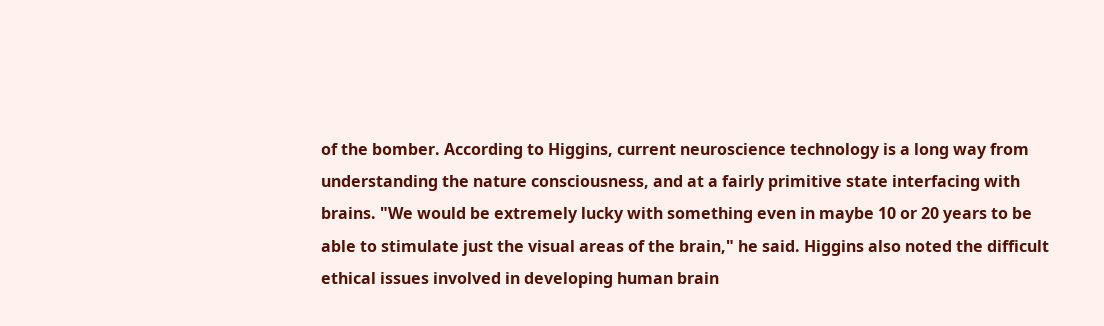of the bomber. According to Higgins, current neuroscience technology is a long way from understanding the nature consciousness, and at a fairly primitive state interfacing with brains. "We would be extremely lucky with something even in maybe 10 or 20 years to be able to stimulate just the visual areas of the brain," he said. Higgins also noted the difficult ethical issues involved in developing human brain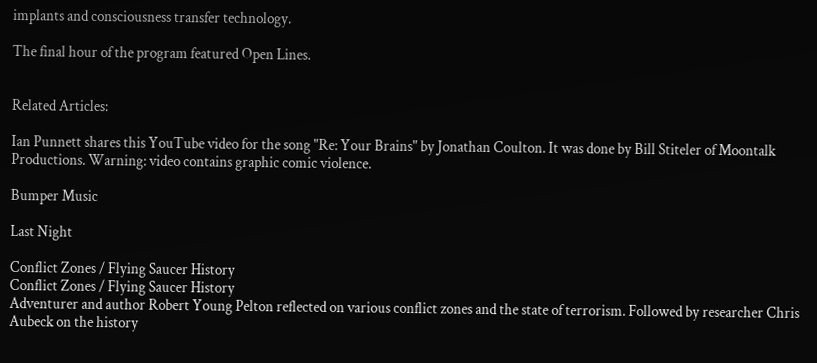implants and consciousness transfer technology.

The final hour of the program featured Open Lines.


Related Articles:

Ian Punnett shares this YouTube video for the song "Re: Your Brains" by Jonathan Coulton. It was done by Bill Stiteler of Moontalk Productions. Warning: video contains graphic comic violence.

Bumper Music

Last Night

Conflict Zones / Flying Saucer History
Conflict Zones / Flying Saucer History
Adventurer and author Robert Young Pelton reflected on various conflict zones and the state of terrorism. Followed by researcher Chris Aubeck on the history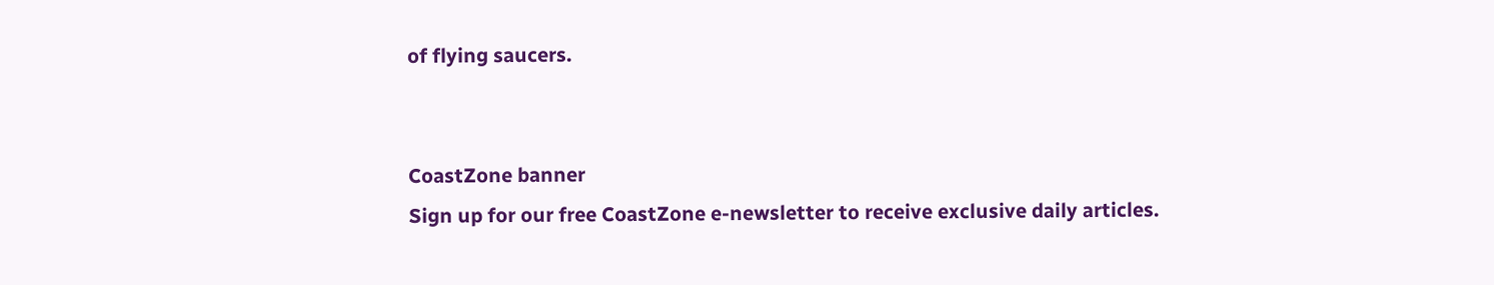of flying saucers.


CoastZone banner
Sign up for our free CoastZone e-newsletter to receive exclusive daily articles.